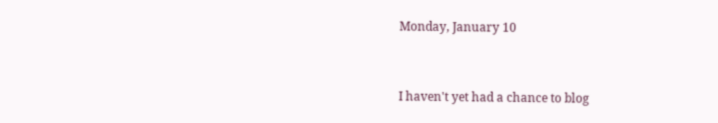Monday, January 10


I haven't yet had a chance to blog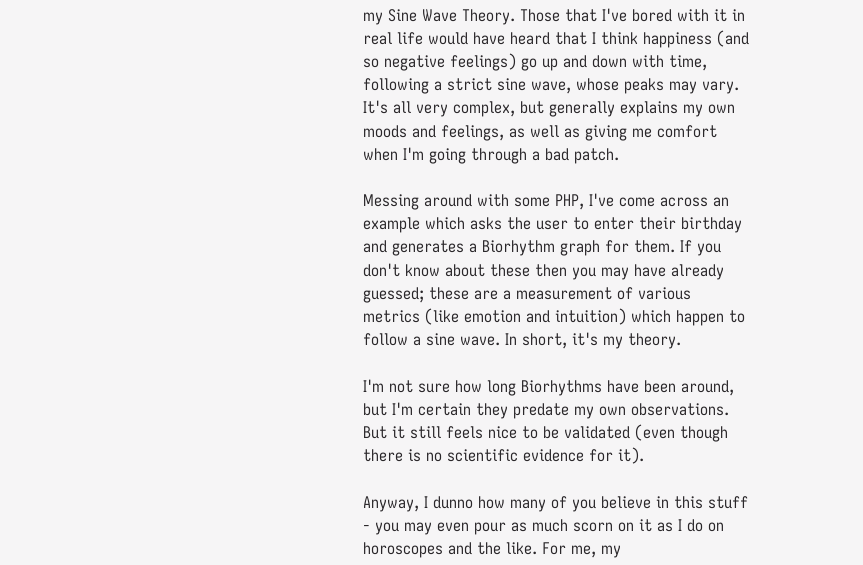my Sine Wave Theory. Those that I've bored with it in real life would have heard that I think happiness (and so negative feelings) go up and down with time, following a strict sine wave, whose peaks may vary. It's all very complex, but generally explains my own moods and feelings, as well as giving me comfort when I'm going through a bad patch.

Messing around with some PHP, I've come across an example which asks the user to enter their birthday and generates a Biorhythm graph for them. If you don't know about these then you may have already guessed; these are a measurement of various metrics (like emotion and intuition) which happen to follow a sine wave. In short, it's my theory.

I'm not sure how long Biorhythms have been around, but I'm certain they predate my own observations. But it still feels nice to be validated (even though there is no scientific evidence for it).

Anyway, I dunno how many of you believe in this stuff - you may even pour as much scorn on it as I do on horoscopes and the like. For me, my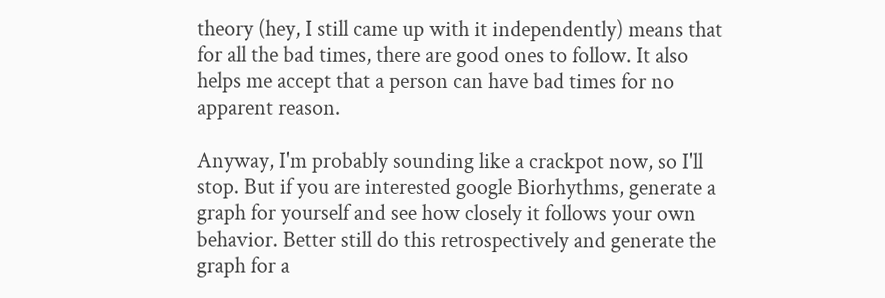theory (hey, I still came up with it independently) means that for all the bad times, there are good ones to follow. It also helps me accept that a person can have bad times for no apparent reason.

Anyway, I'm probably sounding like a crackpot now, so I'll stop. But if you are interested google Biorhythms, generate a graph for yourself and see how closely it follows your own behavior. Better still do this retrospectively and generate the graph for a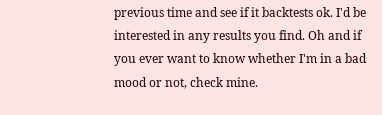previous time and see if it backtests ok. I'd be interested in any results you find. Oh and if you ever want to know whether I'm in a bad mood or not, check mine.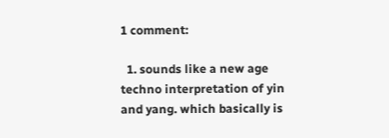1 comment:

  1. sounds like a new age techno interpretation of yin and yang. which basically is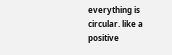everything is circular. like a positive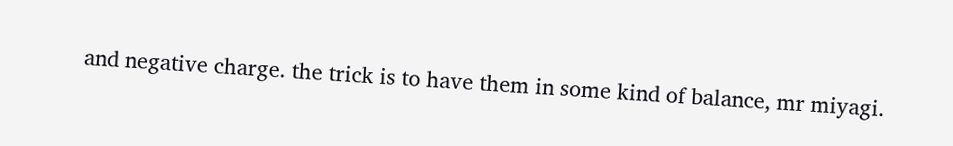and negative charge. the trick is to have them in some kind of balance, mr miyagi.